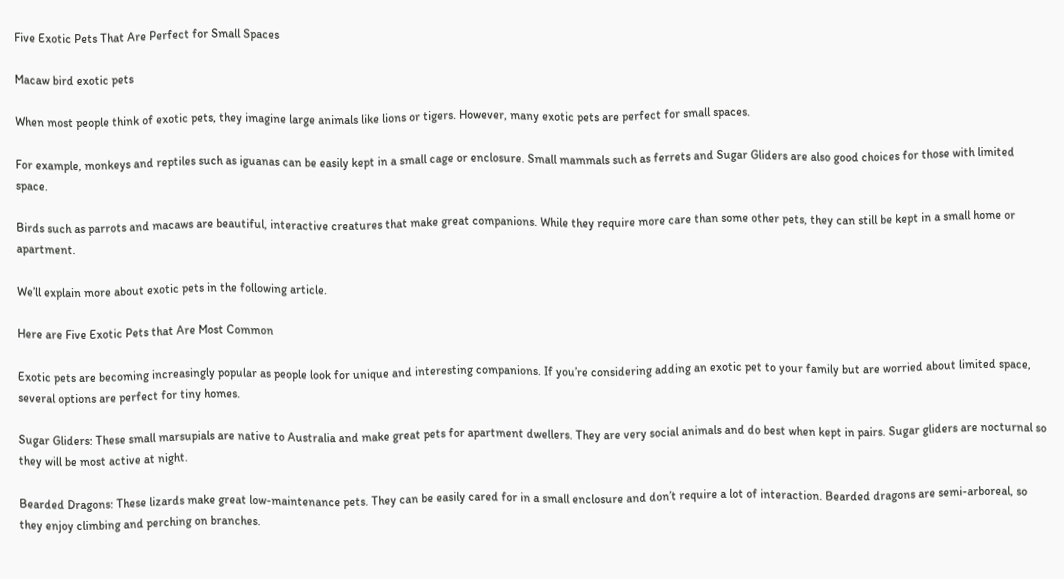Five Exotic Pets That Are Perfect for Small Spaces

Macaw bird exotic pets

When most people think of exotic pets, they imagine large animals like lions or tigers. However, many exotic pets are perfect for small spaces.

For example, monkeys and reptiles such as iguanas can be easily kept in a small cage or enclosure. Small mammals such as ferrets and Sugar Gliders are also good choices for those with limited space.

Birds such as parrots and macaws are beautiful, interactive creatures that make great companions. While they require more care than some other pets, they can still be kept in a small home or apartment.

We’ll explain more about exotic pets in the following article.

Here are Five Exotic Pets that Are Most Common

Exotic pets are becoming increasingly popular as people look for unique and interesting companions. If you’re considering adding an exotic pet to your family but are worried about limited space, several options are perfect for tiny homes.

Sugar Gliders: These small marsupials are native to Australia and make great pets for apartment dwellers. They are very social animals and do best when kept in pairs. Sugar gliders are nocturnal so they will be most active at night.

Bearded Dragons: These lizards make great low-maintenance pets. They can be easily cared for in a small enclosure and don’t require a lot of interaction. Bearded dragons are semi-arboreal, so they enjoy climbing and perching on branches.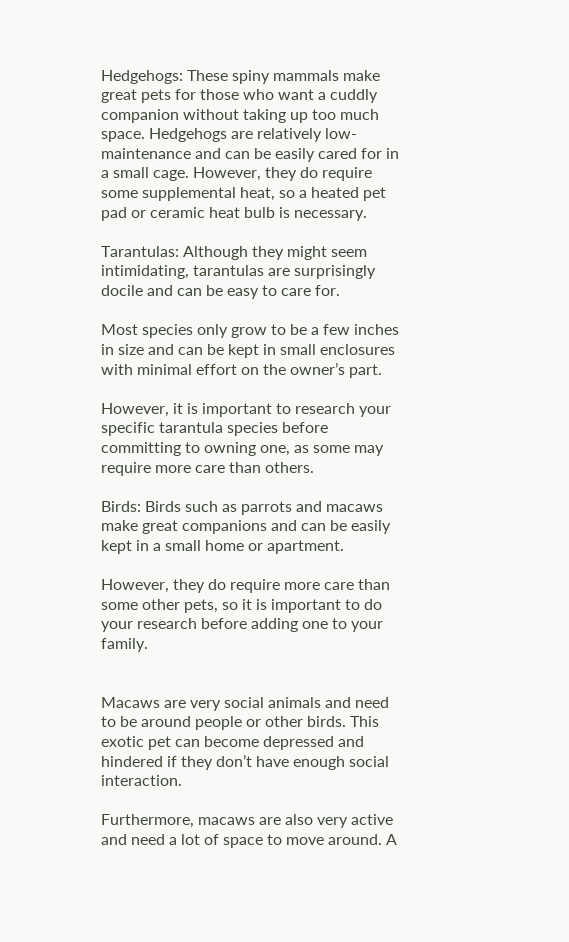Hedgehogs: These spiny mammals make great pets for those who want a cuddly companion without taking up too much space. Hedgehogs are relatively low-maintenance and can be easily cared for in a small cage. However, they do require some supplemental heat, so a heated pet pad or ceramic heat bulb is necessary.

Tarantulas: Although they might seem intimidating, tarantulas are surprisingly docile and can be easy to care for.

Most species only grow to be a few inches in size and can be kept in small enclosures with minimal effort on the owner’s part.

However, it is important to research your specific tarantula species before committing to owning one, as some may require more care than others.

Birds: Birds such as parrots and macaws make great companions and can be easily kept in a small home or apartment.

However, they do require more care than some other pets, so it is important to do your research before adding one to your family.


Macaws are very social animals and need to be around people or other birds. This exotic pet can become depressed and hindered if they don’t have enough social interaction.

Furthermore, macaws are also very active and need a lot of space to move around. A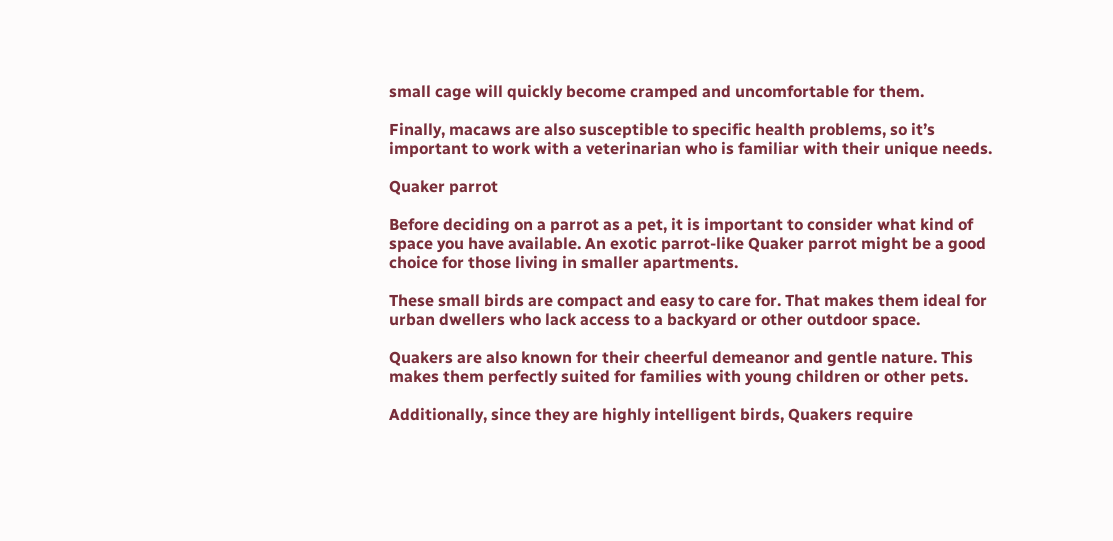small cage will quickly become cramped and uncomfortable for them.

Finally, macaws are also susceptible to specific health problems, so it’s important to work with a veterinarian who is familiar with their unique needs.

Quaker parrot

Before deciding on a parrot as a pet, it is important to consider what kind of space you have available. An exotic parrot-like Quaker parrot might be a good choice for those living in smaller apartments.

These small birds are compact and easy to care for. That makes them ideal for urban dwellers who lack access to a backyard or other outdoor space.

Quakers are also known for their cheerful demeanor and gentle nature. This makes them perfectly suited for families with young children or other pets.

Additionally, since they are highly intelligent birds, Quakers require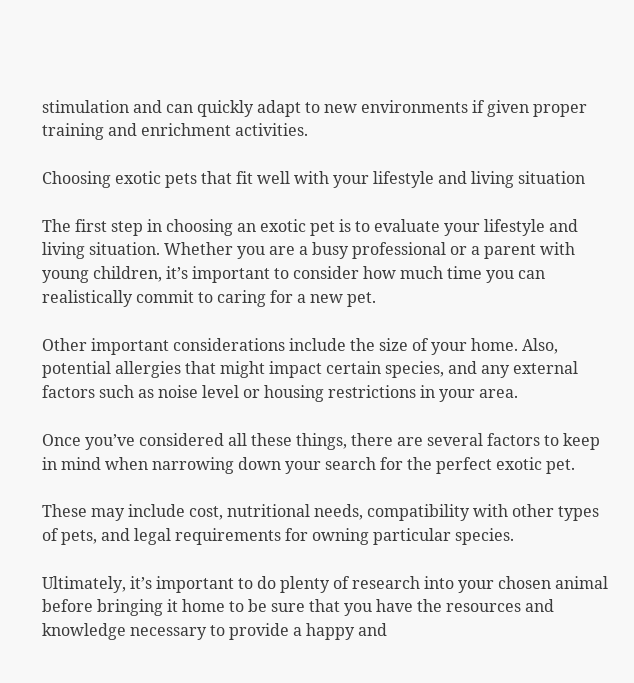stimulation and can quickly adapt to new environments if given proper training and enrichment activities.

Choosing exotic pets that fit well with your lifestyle and living situation

The first step in choosing an exotic pet is to evaluate your lifestyle and living situation. Whether you are a busy professional or a parent with young children, it’s important to consider how much time you can realistically commit to caring for a new pet.

Other important considerations include the size of your home. Also, potential allergies that might impact certain species, and any external factors such as noise level or housing restrictions in your area.

Once you’ve considered all these things, there are several factors to keep in mind when narrowing down your search for the perfect exotic pet.

These may include cost, nutritional needs, compatibility with other types of pets, and legal requirements for owning particular species.

Ultimately, it’s important to do plenty of research into your chosen animal before bringing it home to be sure that you have the resources and knowledge necessary to provide a happy and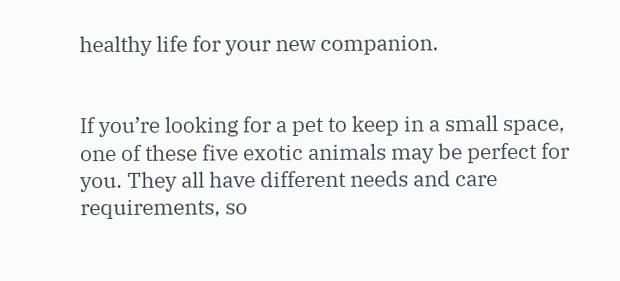healthy life for your new companion.


If you’re looking for a pet to keep in a small space, one of these five exotic animals may be perfect for you. They all have different needs and care requirements, so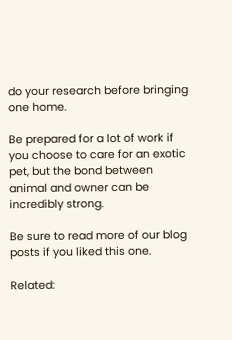do your research before bringing one home.

Be prepared for a lot of work if you choose to care for an exotic pet, but the bond between animal and owner can be incredibly strong.

Be sure to read more of our blog posts if you liked this one.

Related: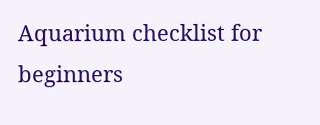Aquarium checklist for beginners